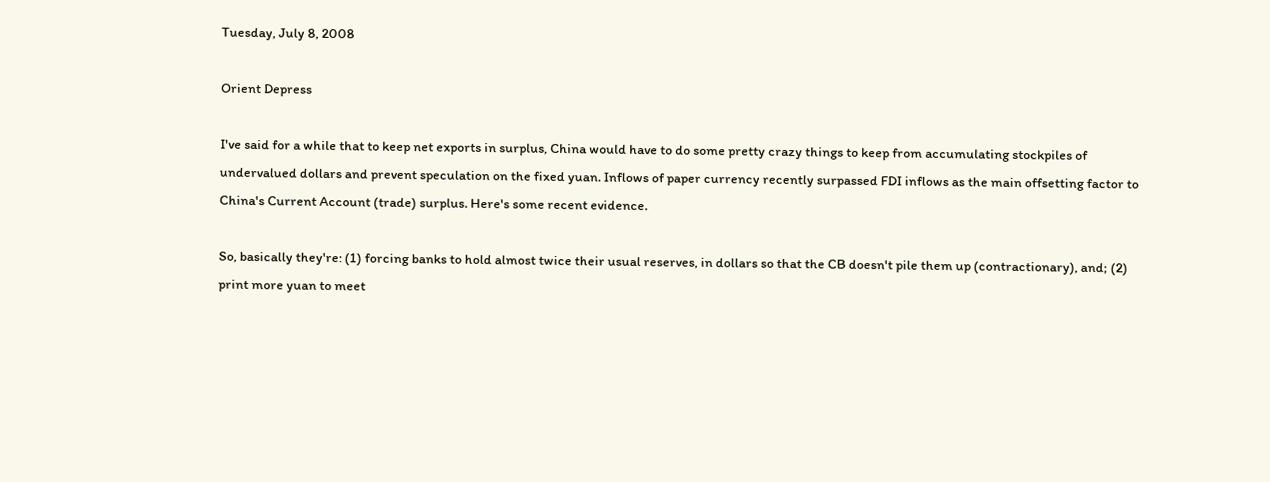Tuesday, July 8, 2008

Orient Depress

I've said for a while that to keep net exports in surplus, China would have to do some pretty crazy things to keep from accumulating stockpiles of undervalued dollars and prevent speculation on the fixed yuan. Inflows of paper currency recently surpassed FDI inflows as the main offsetting factor to China's Current Account (trade) surplus. Here's some recent evidence.

So, basically they're: (1) forcing banks to hold almost twice their usual reserves, in dollars so that the CB doesn't pile them up (contractionary), and; (2) print more yuan to meet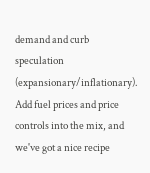demand and curb speculation (expansionary/inflationary). Add fuel prices and price controls into the mix, and we've got a nice recipe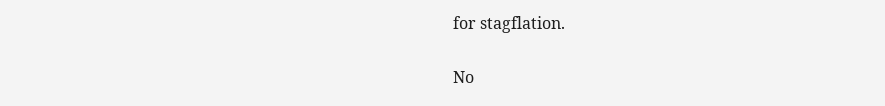for stagflation.

No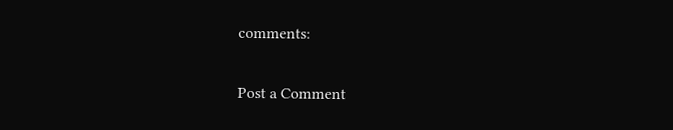comments:

Post a Comment